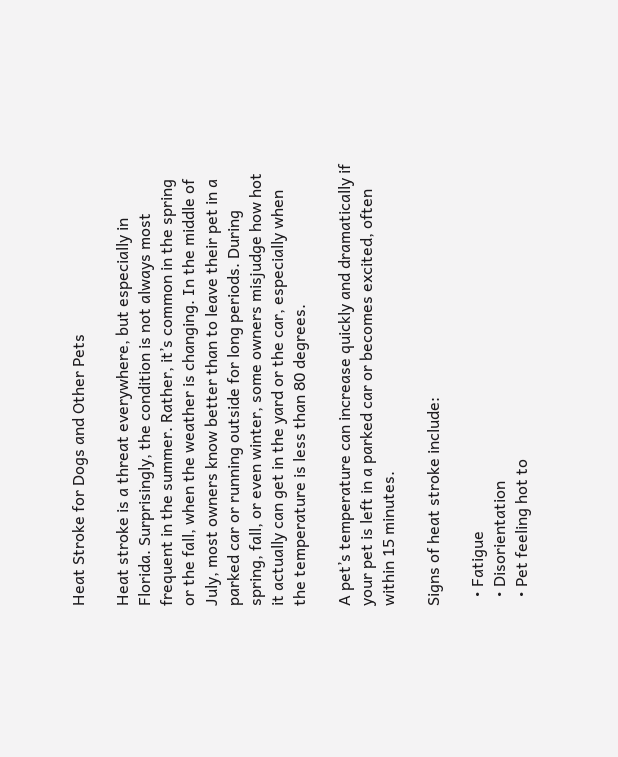Heat Stroke for Dogs and Other Pets

Heat stroke is a threat everywhere, but especially in Florida. Surprisingly, the condition is not always most frequent in the summer. Rather, it’s common in the spring or the fall, when the weather is changing. In the middle of July, most owners know better than to leave their pet in a parked car or running outside for long periods. During spring, fall, or even winter, some owners misjudge how hot it actually can get in the yard or the car, especially when the temperature is less than 80 degrees.

A pet’s temperature can increase quickly and dramatically if your pet is left in a parked car or becomes excited, often within 15 minutes.

Signs of heat stroke include:

  • Fatigue
  • Disorientation
  • Pet feeling hot to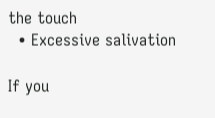the touch
  • Excessive salivation

If you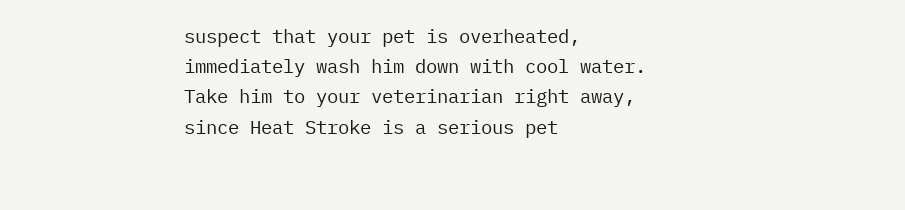suspect that your pet is overheated, immediately wash him down with cool water. Take him to your veterinarian right away, since Heat Stroke is a serious pet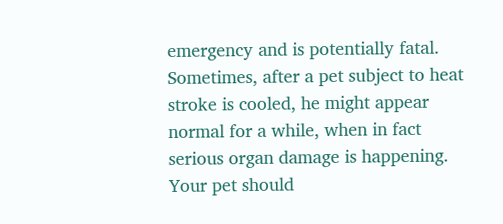emergency and is potentially fatal. Sometimes, after a pet subject to heat stroke is cooled, he might appear normal for a while, when in fact serious organ damage is happening. Your pet should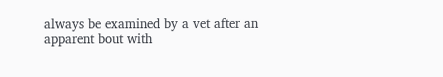always be examined by a vet after an apparent bout with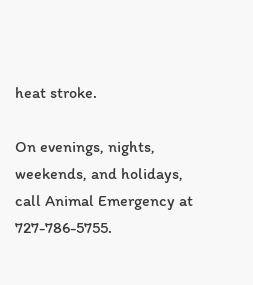heat stroke.

On evenings, nights, weekends, and holidays, call Animal Emergency at 727-786-5755.